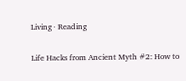Living · Reading

Life Hacks from Ancient Myth #2: How to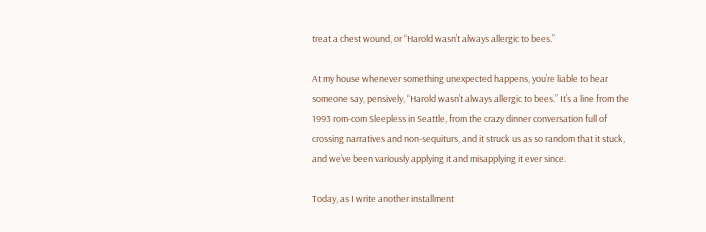treat a chest wound, or “Harold wasn’t always allergic to bees.”

At my house whenever something unexpected happens, you’re liable to hear someone say, pensively, “Harold wasn’t always allergic to bees.” It’s a line from the 1993 rom-com Sleepless in Seattle, from the crazy dinner conversation full of crossing narratives and non-sequiturs, and it struck us as so random that it stuck, and we’ve been variously applying it and misapplying it ever since.

Today, as I write another installment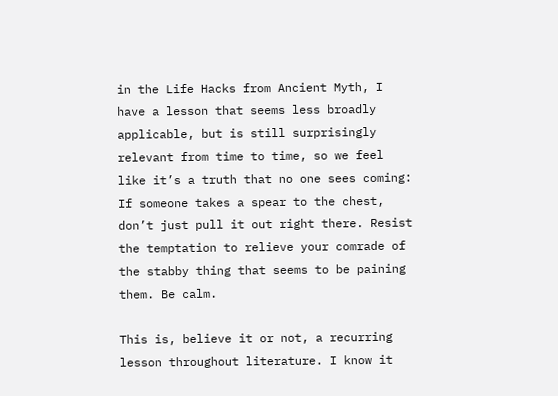in the Life Hacks from Ancient Myth, I have a lesson that seems less broadly applicable, but is still surprisingly relevant from time to time, so we feel like it’s a truth that no one sees coming: If someone takes a spear to the chest, don’t just pull it out right there. Resist the temptation to relieve your comrade of the stabby thing that seems to be paining them. Be calm.

This is, believe it or not, a recurring lesson throughout literature. I know it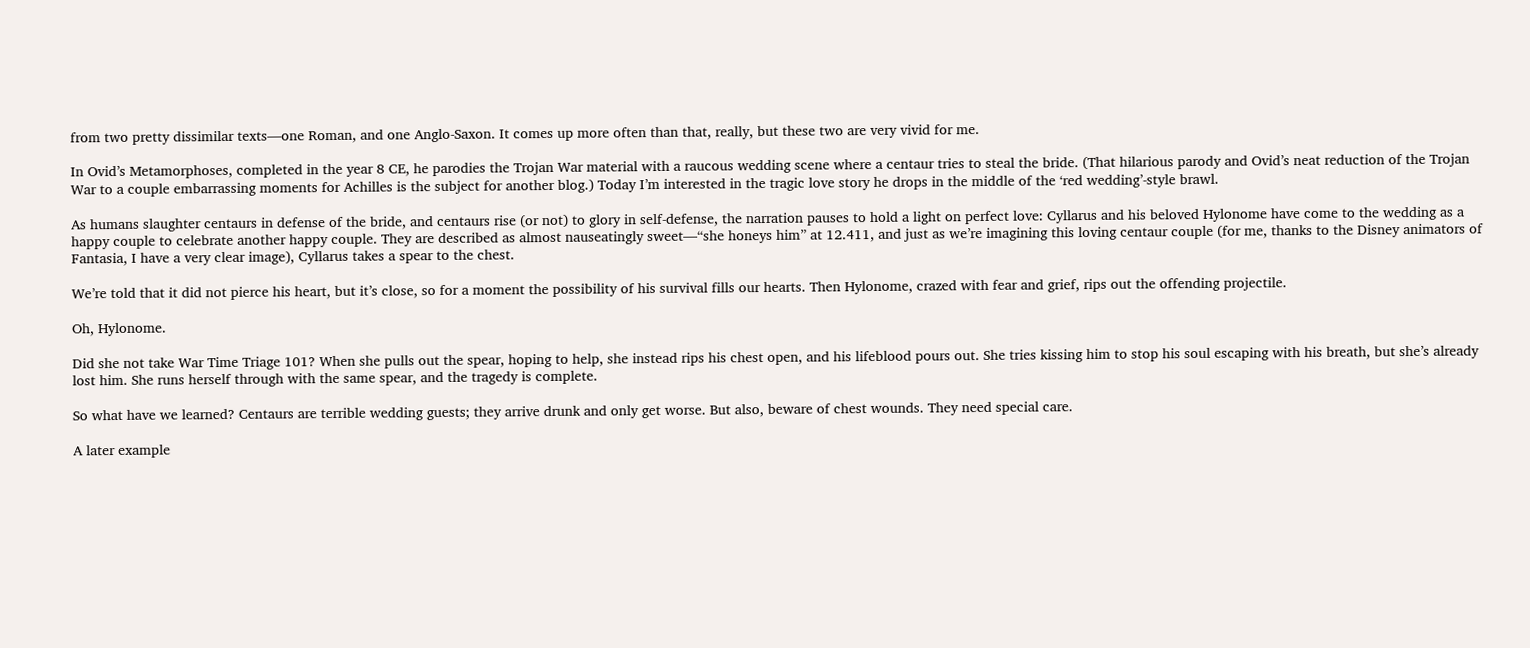from two pretty dissimilar texts—one Roman, and one Anglo-Saxon. It comes up more often than that, really, but these two are very vivid for me.

In Ovid’s Metamorphoses, completed in the year 8 CE, he parodies the Trojan War material with a raucous wedding scene where a centaur tries to steal the bride. (That hilarious parody and Ovid’s neat reduction of the Trojan War to a couple embarrassing moments for Achilles is the subject for another blog.) Today I’m interested in the tragic love story he drops in the middle of the ‘red wedding’-style brawl.

As humans slaughter centaurs in defense of the bride, and centaurs rise (or not) to glory in self-defense, the narration pauses to hold a light on perfect love: Cyllarus and his beloved Hylonome have come to the wedding as a happy couple to celebrate another happy couple. They are described as almost nauseatingly sweet—“she honeys him” at 12.411, and just as we’re imagining this loving centaur couple (for me, thanks to the Disney animators of Fantasia, I have a very clear image), Cyllarus takes a spear to the chest.

We’re told that it did not pierce his heart, but it’s close, so for a moment the possibility of his survival fills our hearts. Then Hylonome, crazed with fear and grief, rips out the offending projectile.

Oh, Hylonome.

Did she not take War Time Triage 101? When she pulls out the spear, hoping to help, she instead rips his chest open, and his lifeblood pours out. She tries kissing him to stop his soul escaping with his breath, but she’s already lost him. She runs herself through with the same spear, and the tragedy is complete.

So what have we learned? Centaurs are terrible wedding guests; they arrive drunk and only get worse. But also, beware of chest wounds. They need special care.

A later example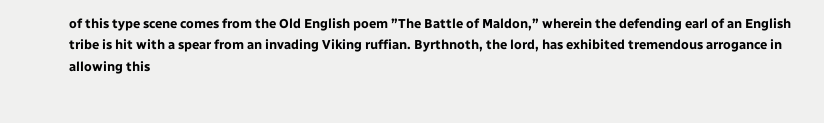of this type scene comes from the Old English poem ”The Battle of Maldon,” wherein the defending earl of an English tribe is hit with a spear from an invading Viking ruffian. Byrthnoth, the lord, has exhibited tremendous arrogance in allowing this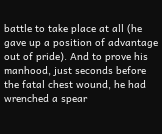battle to take place at all (he gave up a position of advantage out of pride). And to prove his manhood, just seconds before the fatal chest wound, he had wrenched a spear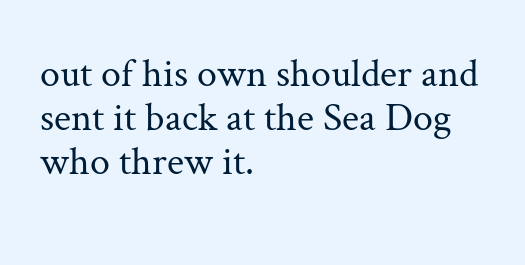out of his own shoulder and sent it back at the Sea Dog who threw it.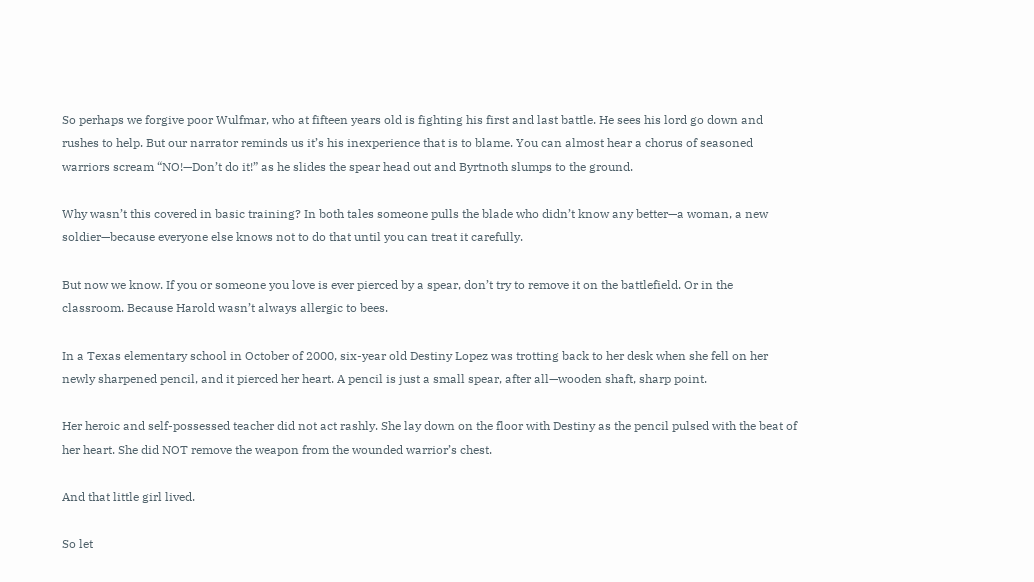So perhaps we forgive poor Wulfmar, who at fifteen years old is fighting his first and last battle. He sees his lord go down and rushes to help. But our narrator reminds us it’s his inexperience that is to blame. You can almost hear a chorus of seasoned warriors scream “NO!—Don’t do it!” as he slides the spear head out and Byrtnoth slumps to the ground.

Why wasn’t this covered in basic training? In both tales someone pulls the blade who didn’t know any better—a woman, a new soldier—because everyone else knows not to do that until you can treat it carefully.

But now we know. If you or someone you love is ever pierced by a spear, don’t try to remove it on the battlefield. Or in the classroom. Because Harold wasn’t always allergic to bees.

In a Texas elementary school in October of 2000, six-year old Destiny Lopez was trotting back to her desk when she fell on her newly sharpened pencil, and it pierced her heart. A pencil is just a small spear, after all—wooden shaft, sharp point.

Her heroic and self-possessed teacher did not act rashly. She lay down on the floor with Destiny as the pencil pulsed with the beat of her heart. She did NOT remove the weapon from the wounded warrior’s chest.

And that little girl lived.

So let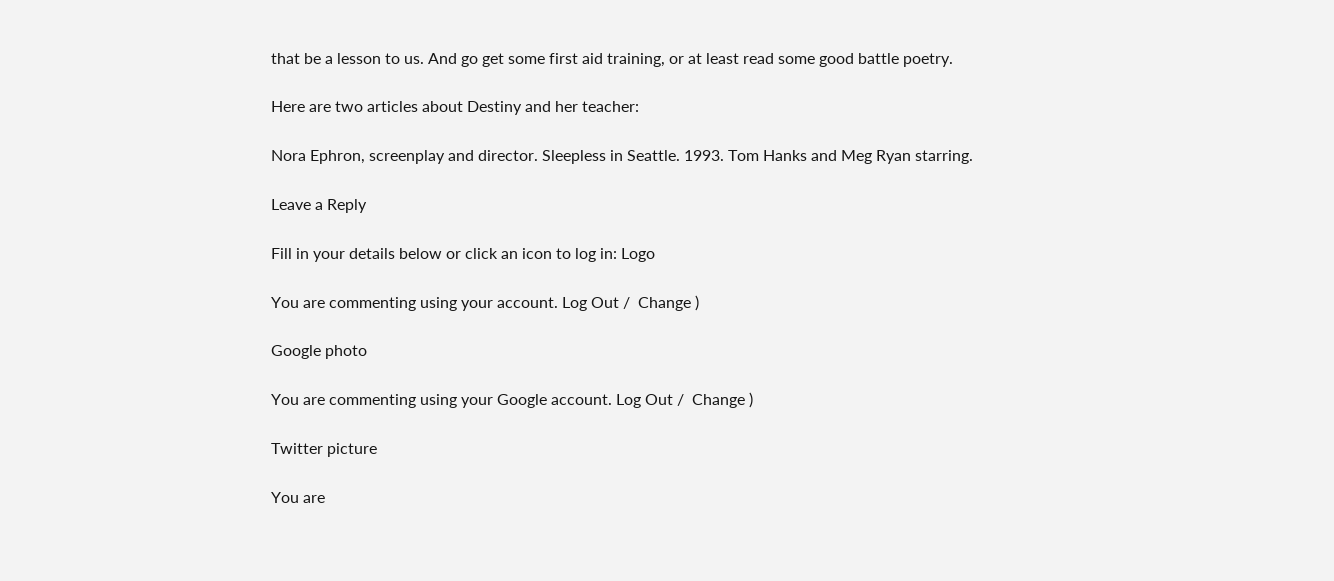that be a lesson to us. And go get some first aid training, or at least read some good battle poetry.

Here are two articles about Destiny and her teacher:

Nora Ephron, screenplay and director. Sleepless in Seattle. 1993. Tom Hanks and Meg Ryan starring.

Leave a Reply

Fill in your details below or click an icon to log in: Logo

You are commenting using your account. Log Out /  Change )

Google photo

You are commenting using your Google account. Log Out /  Change )

Twitter picture

You are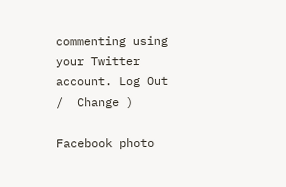commenting using your Twitter account. Log Out /  Change )

Facebook photo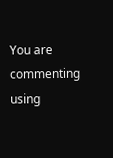You are commenting using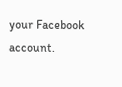your Facebook account.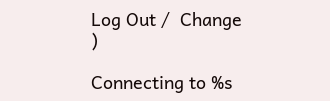Log Out /  Change )

Connecting to %s